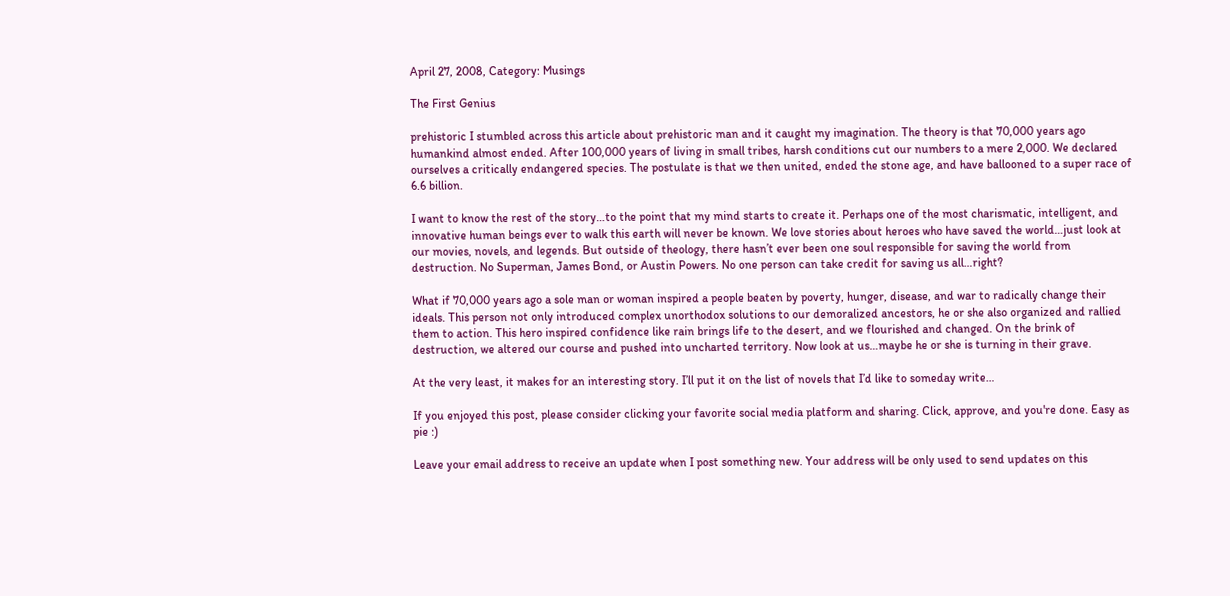April 27, 2008, Category: Musings

The First Genius

prehistoric I stumbled across this article about prehistoric man and it caught my imagination. The theory is that 70,000 years ago humankind almost ended. After 100,000 years of living in small tribes, harsh conditions cut our numbers to a mere 2,000. We declared ourselves a critically endangered species. The postulate is that we then united, ended the stone age, and have ballooned to a super race of 6.6 billion.

I want to know the rest of the story…to the point that my mind starts to create it. Perhaps one of the most charismatic, intelligent, and innovative human beings ever to walk this earth will never be known. We love stories about heroes who have saved the world…just look at our movies, novels, and legends. But outside of theology, there hasn’t ever been one soul responsible for saving the world from destruction. No Superman, James Bond, or Austin Powers. No one person can take credit for saving us all…right?

What if 70,000 years ago a sole man or woman inspired a people beaten by poverty, hunger, disease, and war to radically change their ideals. This person not only introduced complex unorthodox solutions to our demoralized ancestors, he or she also organized and rallied them to action. This hero inspired confidence like rain brings life to the desert, and we flourished and changed. On the brink of destruction, we altered our course and pushed into uncharted territory. Now look at us…maybe he or she is turning in their grave.

At the very least, it makes for an interesting story. I’ll put it on the list of novels that I’d like to someday write…

If you enjoyed this post, please consider clicking your favorite social media platform and sharing. Click, approve, and you're done. Easy as pie :)

Leave your email address to receive an update when I post something new. Your address will be only used to send updates on this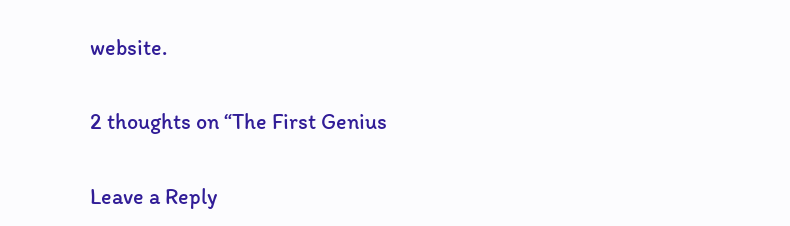website.

2 thoughts on “The First Genius

Leave a Reply